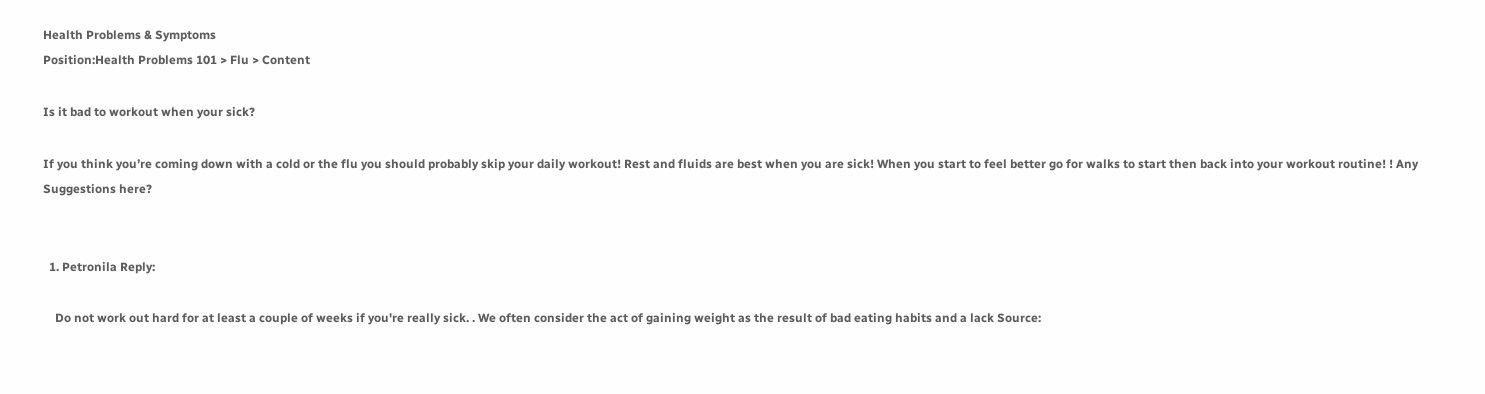Health Problems & Symptoms
Position:Health Problems 101 > Flu > Content

Is it bad to workout when your sick?

If you think you’re coming down with a cold or the flu you should probably skip your daily workout! Rest and fluids are best when you are sick! When you start to feel better go for walks to start then back into your workout routine! ! Any Suggestions here?


  1. Petronila Reply:

    Do not work out hard for at least a couple of weeks if you're really sick. . We often consider the act of gaining weight as the result of bad eating habits and a lack Source: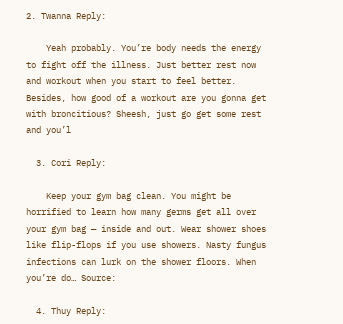2. Twanna Reply:

    Yeah probably. You’re body needs the energy to fight off the illness. Just better rest now and workout when you start to feel better. Besides, how good of a workout are you gonna get with broncitious? Sheesh, just go get some rest and you’l

  3. Cori Reply:

    Keep your gym bag clean. You might be horrified to learn how many germs get all over your gym bag — inside and out. Wear shower shoes like flip-flops if you use showers. Nasty fungus infections can lurk on the shower floors. When you’re do… Source:

  4. Thuy Reply: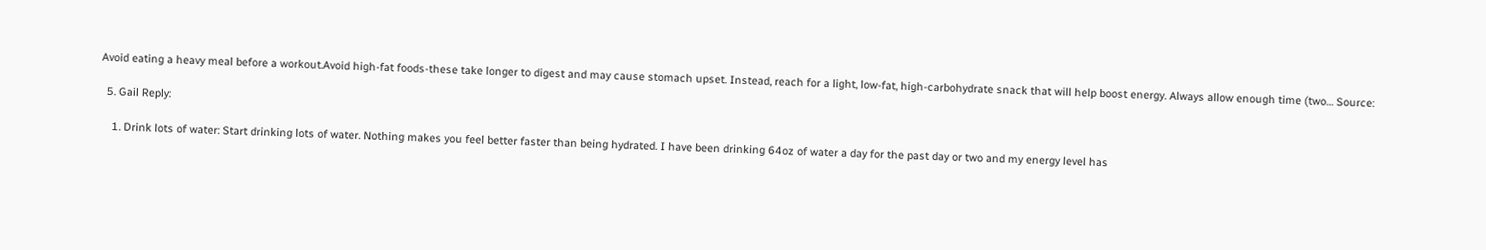Avoid eating a heavy meal before a workout.Avoid high-fat foods-these take longer to digest and may cause stomach upset. Instead, reach for a light, low-fat, high-carbohydrate snack that will help boost energy. Always allow enough time (two… Source:

  5. Gail Reply:

    1. Drink lots of water: Start drinking lots of water. Nothing makes you feel better faster than being hydrated. I have been drinking 64oz of water a day for the past day or two and my energy level has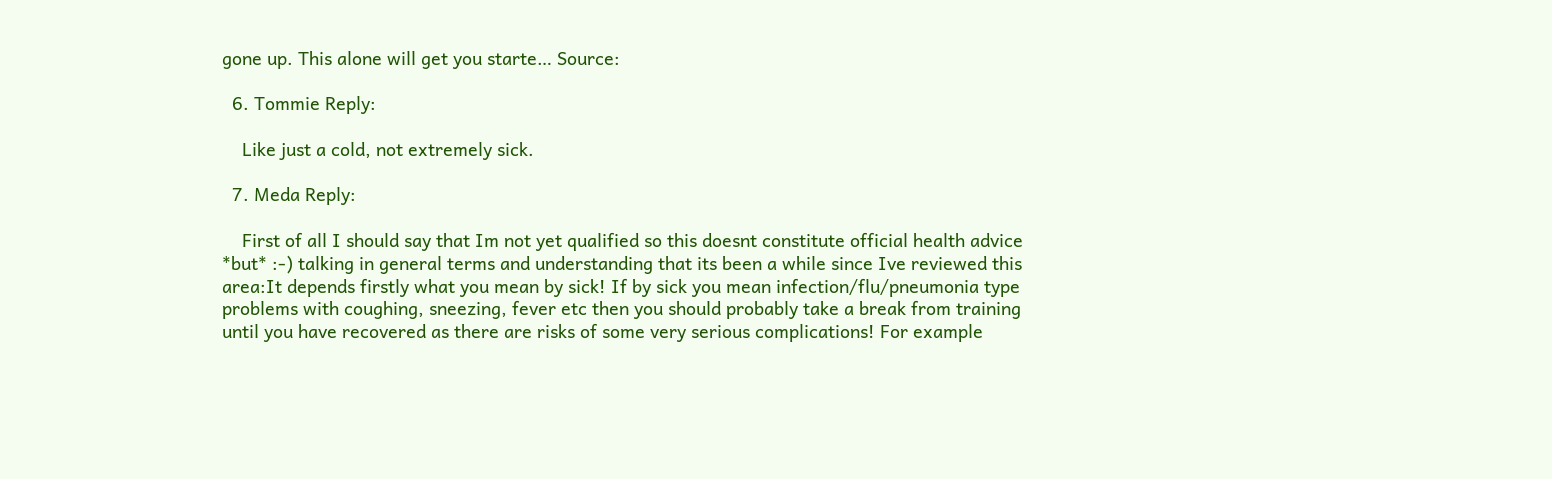gone up. This alone will get you starte… Source:

  6. Tommie Reply:

    Like just a cold, not extremely sick.

  7. Meda Reply:

    First of all I should say that Im not yet qualified so this doesnt constitute official health advice *but* :-) talking in general terms and understanding that its been a while since Ive reviewed this area:It depends firstly what you mean by sick! If by sick you mean infection/flu/pneumonia type problems with coughing, sneezing, fever etc then you should probably take a break from training until you have recovered as there are risks of some very serious complications! For example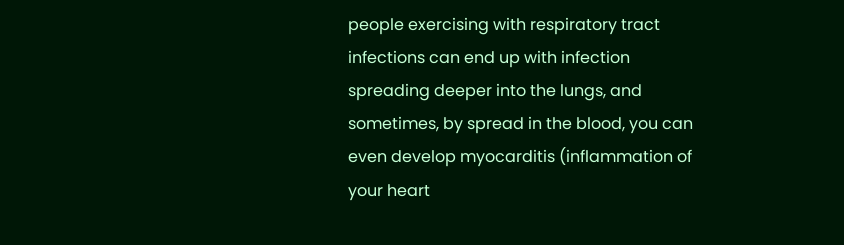people exercising with respiratory tract infections can end up with infection spreading deeper into the lungs, and sometimes, by spread in the blood, you can even develop myocarditis (inflammation of your heart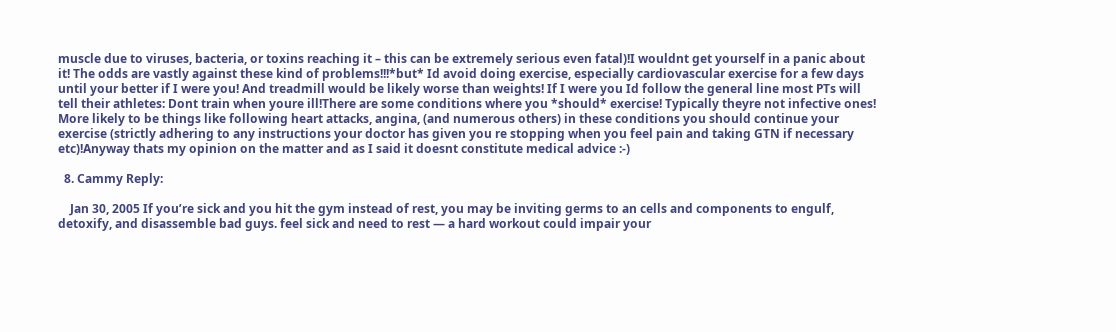muscle due to viruses, bacteria, or toxins reaching it – this can be extremely serious even fatal)!I wouldnt get yourself in a panic about it! The odds are vastly against these kind of problems!!!*but* Id avoid doing exercise, especially cardiovascular exercise for a few days until your better if I were you! And treadmill would be likely worse than weights! If I were you Id follow the general line most PTs will tell their athletes: Dont train when youre ill!There are some conditions where you *should* exercise! Typically theyre not infective ones! More likely to be things like following heart attacks, angina, (and numerous others) in these conditions you should continue your exercise (strictly adhering to any instructions your doctor has given you re stopping when you feel pain and taking GTN if necessary etc)!Anyway thats my opinion on the matter and as I said it doesnt constitute medical advice :-)

  8. Cammy Reply:

    Jan 30, 2005 If you’re sick and you hit the gym instead of rest, you may be inviting germs to an cells and components to engulf, detoxify, and disassemble bad guys. feel sick and need to rest — a hard workout could impair your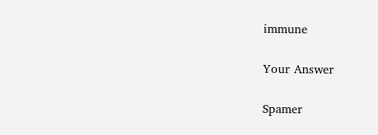immune

Your Answer

Spamer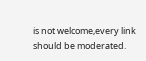is not welcome,every link should be moderated.